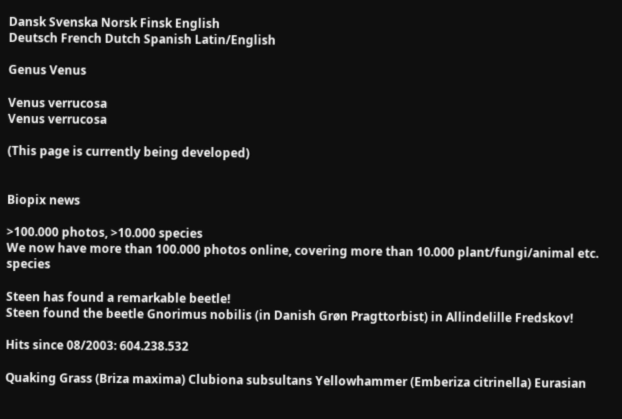Dansk Svenska Norsk Finsk English
Deutsch French Dutch Spanish Latin/English

Genus Venus

Venus verrucosa
Venus verrucosa

(This page is currently being developed)


Biopix news

>100.000 photos, >10.000 species
We now have more than 100.000 photos online, covering more than 10.000 plant/fungi/animal etc. species

Steen has found a remarkable beetle!
Steen found the beetle Gnorimus nobilis (in Danish Grøn Pragttorbist) in Allindelille Fredskov!

Hits since 08/2003: 604.238.532

Quaking Grass (Briza maxima) Clubiona subsultans Yellowhammer (Emberiza citrinella) Eurasian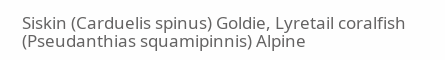Siskin (Carduelis spinus) Goldie, Lyretail coralfish (Pseudanthias squamipinnis) Alpine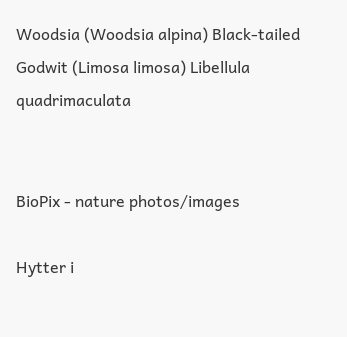Woodsia (Woodsia alpina) Black-tailed Godwit (Limosa limosa) Libellula quadrimaculata


BioPix - nature photos/images

Hytter i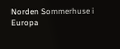Norden Sommerhuse i Europa